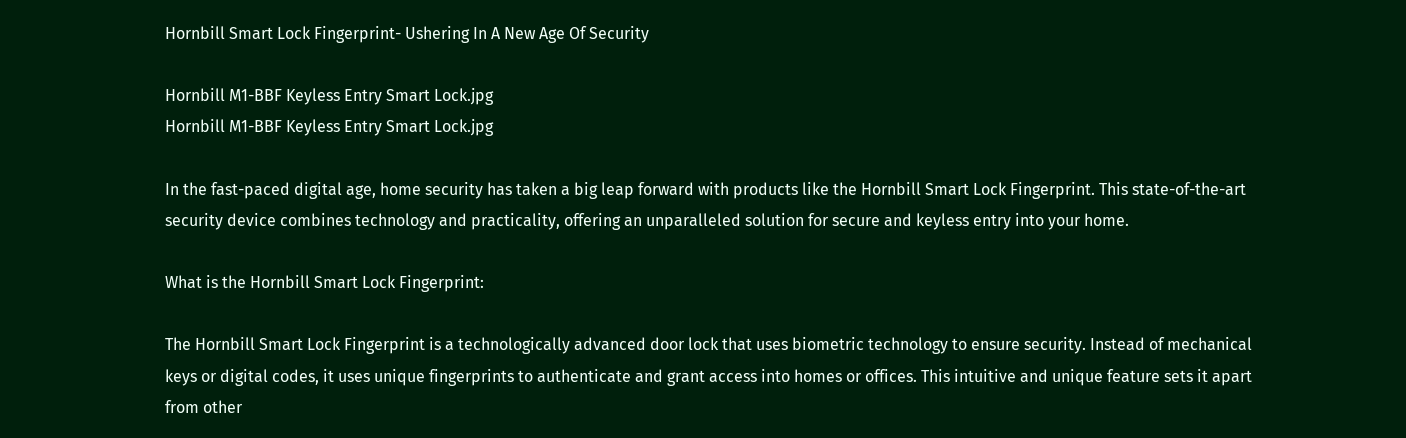Hornbill Smart Lock Fingerprint- Ushering In A New Age Of Security

Hornbill M1-BBF Keyless Entry Smart Lock.jpg
Hornbill M1-BBF Keyless Entry Smart Lock.jpg

In the fast-paced digital age, home security has taken a big leap forward with products like the Hornbill Smart Lock Fingerprint. This state-of-the-art security device combines technology and practicality, offering an unparalleled solution for secure and keyless entry into your home.

What is the Hornbill Smart Lock Fingerprint:

The Hornbill Smart Lock Fingerprint is a technologically advanced door lock that uses biometric technology to ensure security. Instead of mechanical keys or digital codes, it uses unique fingerprints to authenticate and grant access into homes or offices. This intuitive and unique feature sets it apart from other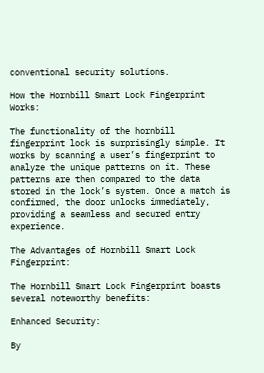conventional security solutions.

How the Hornbill Smart Lock Fingerprint Works:

The functionality of the hornbill fingerprint lock is surprisingly simple. It works by scanning a user’s fingerprint to analyze the unique patterns on it. These patterns are then compared to the data stored in the lock’s system. Once a match is confirmed, the door unlocks immediately, providing a seamless and secured entry experience.

The Advantages of Hornbill Smart Lock Fingerprint:

The Hornbill Smart Lock Fingerprint boasts several noteworthy benefits:

Enhanced Security:

By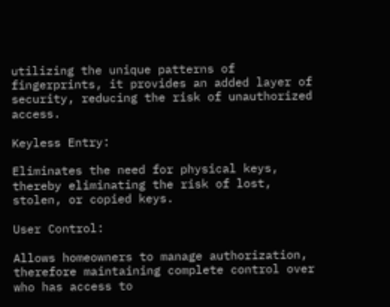utilizing the unique patterns of fingerprints, it provides an added layer of security, reducing the risk of unauthorized access.

Keyless Entry:

Eliminates the need for physical keys, thereby eliminating the risk of lost, stolen, or copied keys.

User Control:

Allows homeowners to manage authorization, therefore maintaining complete control over who has access to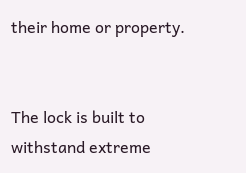their home or property.


The lock is built to withstand extreme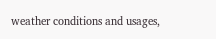weather conditions and usages,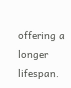offering a longer lifespan.